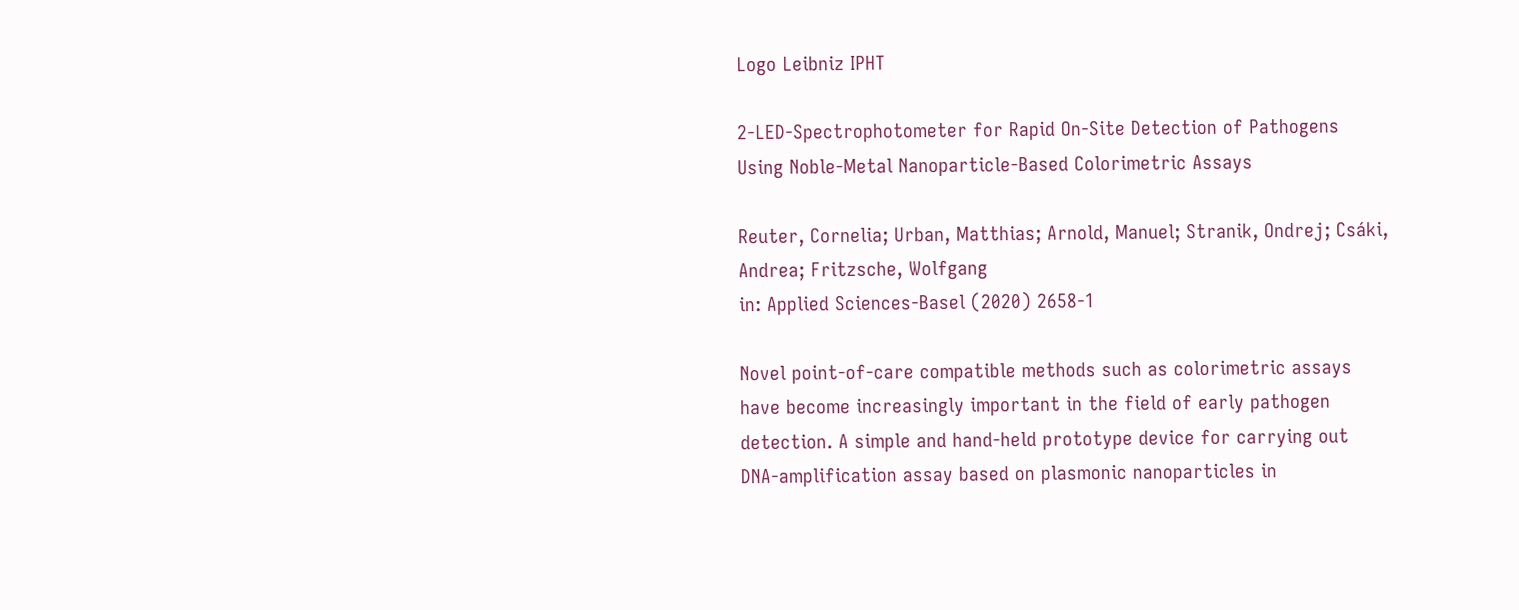Logo Leibniz IPHT

2-LED-Spectrophotometer for Rapid On-Site Detection of Pathogens Using Noble-Metal Nanoparticle-Based Colorimetric Assays

Reuter, Cornelia; Urban, Matthias; Arnold, Manuel; Stranik, Ondrej; Csáki, Andrea; Fritzsche, Wolfgang
in: Applied Sciences-Basel (2020) 2658-1

Novel point-of-care compatible methods such as colorimetric assays have become increasingly important in the field of early pathogen detection. A simple and hand-held prototype device for carrying out DNA-amplification assay based on plasmonic nanoparticles in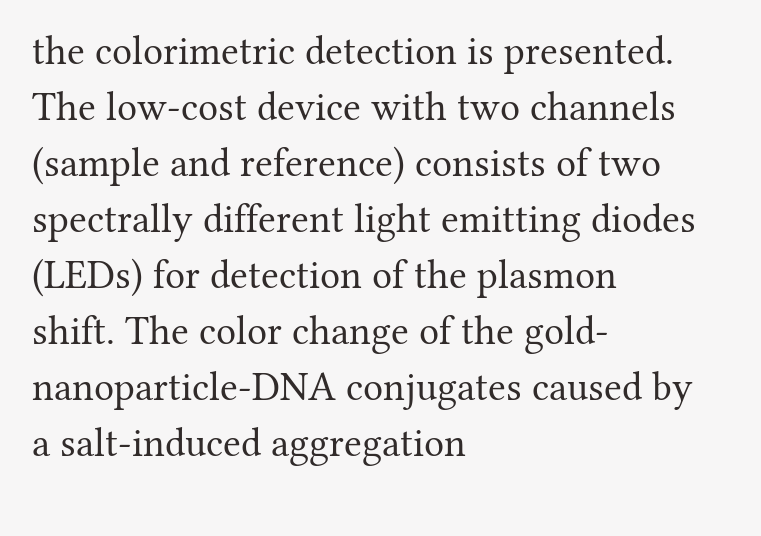the colorimetric detection is presented. The low-cost device with two channels (sample and reference) consists of two spectrally different light emitting diodes (LEDs) for detection of the plasmon shift. The color change of the gold-nanoparticle-DNA conjugates caused by a salt-induced aggregation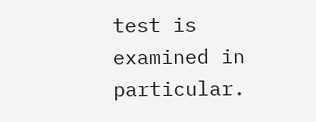test is examined in particular.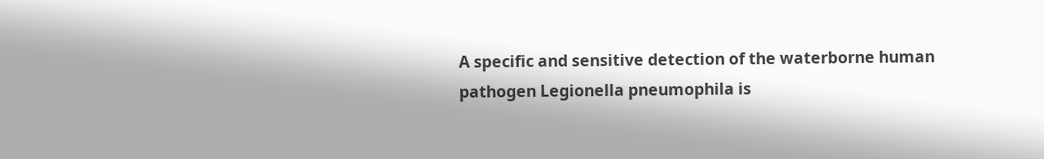A specific and sensitive detection of the waterborne human pathogen Legionella pneumophila is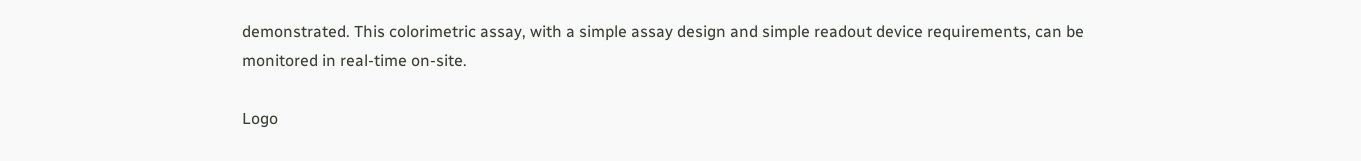demonstrated. This colorimetric assay, with a simple assay design and simple readout device requirements, can be monitored in real-time on-site.

Logo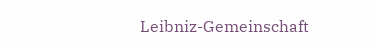Leibniz-Gemeinschaft